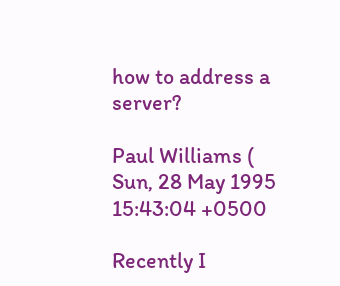how to address a server?

Paul Williams (
Sun, 28 May 1995 15:43:04 +0500

Recently I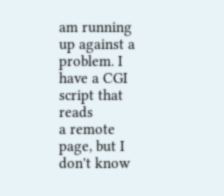am running up against a problem. I have a CGI script that reads
a remote page, but I don't know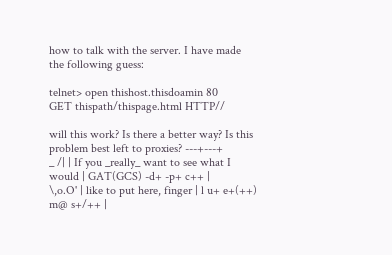how to talk with the server. I have made
the following guess:

telnet> open thishost.thisdoamin 80
GET thispath/thispage.html HTTP//

will this work? Is there a better way? Is this problem best left to proxies? ---+---+
_ /| | If you _really_ want to see what I would | GAT(GCS) -d+ -p+ c++ |
\,o.O' | like to put here, finger | l u+ e+(++) m@ s+/++ |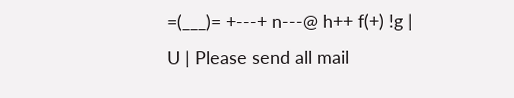=(___)= +---+ n---@ h++ f(+) !g |
U | Please send all mail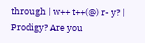through | w++ t++(@) r- y? |
Prodigy? Are you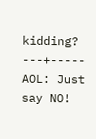kidding? ---+----- AOL: Just say NO!